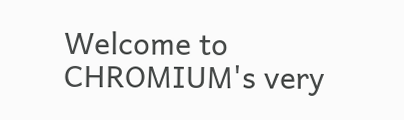Welcome to CHROMIUM's very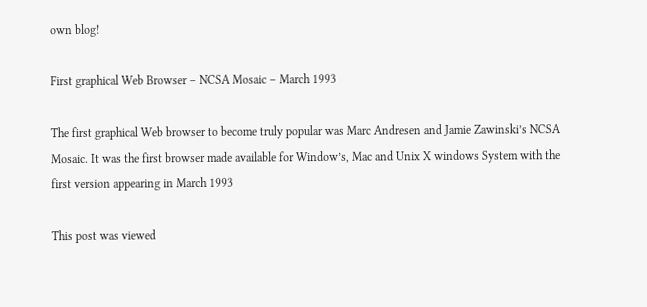own blog!

First graphical Web Browser – NCSA Mosaic – March 1993

The first graphical Web browser to become truly popular was Marc Andresen and Jamie Zawinski’s NCSA Mosaic. It was the first browser made available for Window’s, Mac and Unix X windows System with the first version appearing in March 1993

This post was viewed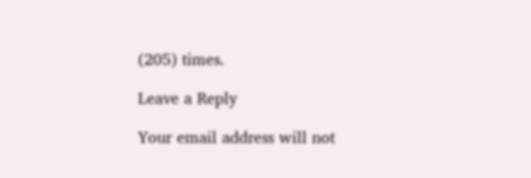(205) times.

Leave a Reply

Your email address will not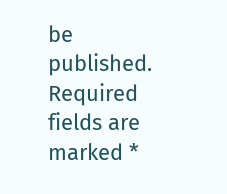be published. Required fields are marked *